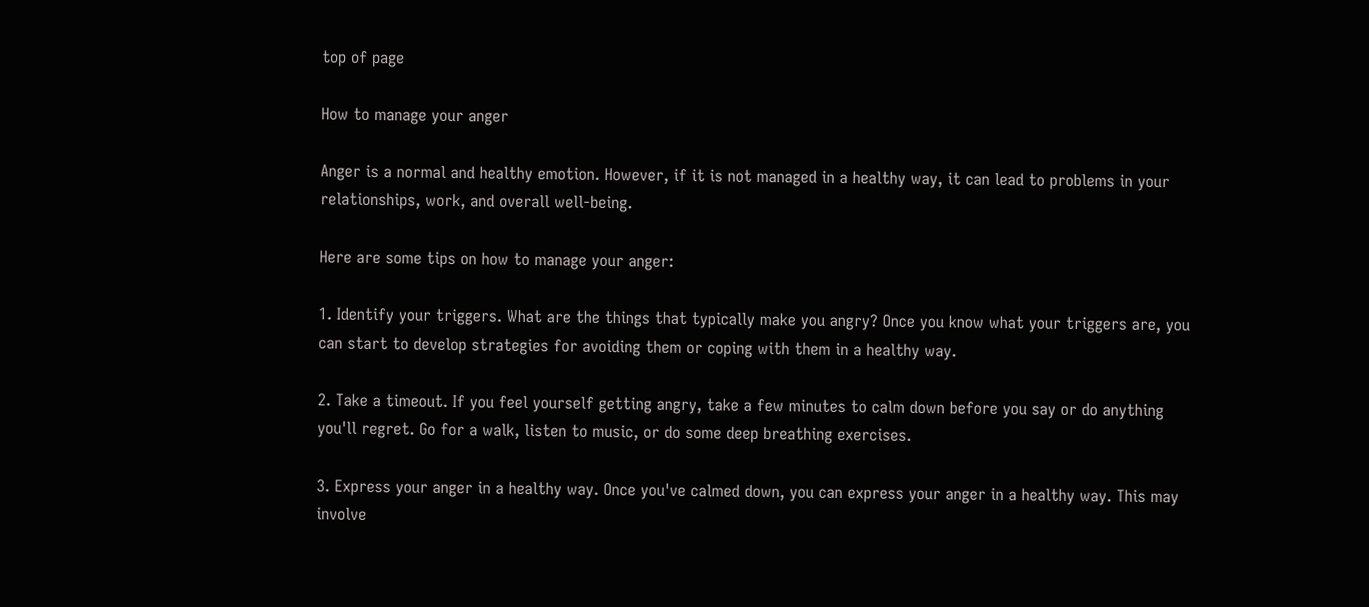top of page

How to manage your anger

Anger is a normal and healthy emotion. However, if it is not managed in a healthy way, it can lead to problems in your relationships, work, and overall well-being.

Here are some tips on how to manage your anger:

1. Identify your triggers. What are the things that typically make you angry? Once you know what your triggers are, you can start to develop strategies for avoiding them or coping with them in a healthy way.

2. Take a timeout. If you feel yourself getting angry, take a few minutes to calm down before you say or do anything you'll regret. Go for a walk, listen to music, or do some deep breathing exercises.

3. Express your anger in a healthy way. Once you've calmed down, you can express your anger in a healthy way. This may involve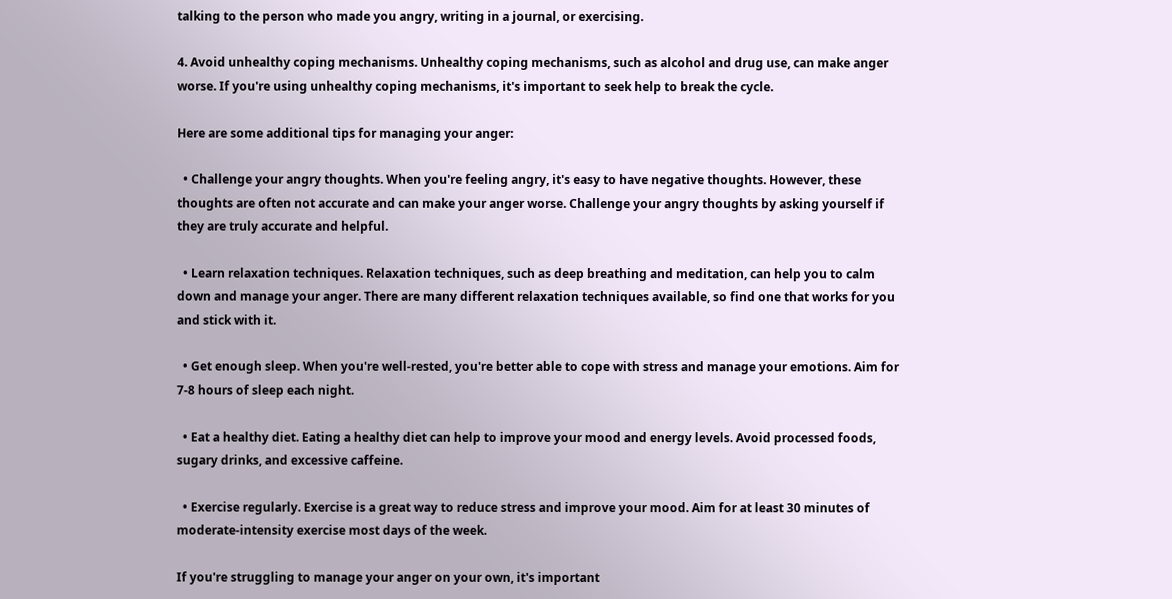talking to the person who made you angry, writing in a journal, or exercising.

4. Avoid unhealthy coping mechanisms. Unhealthy coping mechanisms, such as alcohol and drug use, can make anger worse. If you're using unhealthy coping mechanisms, it's important to seek help to break the cycle.

Here are some additional tips for managing your anger:

  • Challenge your angry thoughts. When you're feeling angry, it's easy to have negative thoughts. However, these thoughts are often not accurate and can make your anger worse. Challenge your angry thoughts by asking yourself if they are truly accurate and helpful.

  • Learn relaxation techniques. Relaxation techniques, such as deep breathing and meditation, can help you to calm down and manage your anger. There are many different relaxation techniques available, so find one that works for you and stick with it.

  • Get enough sleep. When you're well-rested, you're better able to cope with stress and manage your emotions. Aim for 7-8 hours of sleep each night.

  • Eat a healthy diet. Eating a healthy diet can help to improve your mood and energy levels. Avoid processed foods, sugary drinks, and excessive caffeine.

  • Exercise regularly. Exercise is a great way to reduce stress and improve your mood. Aim for at least 30 minutes of moderate-intensity exercise most days of the week.

If you're struggling to manage your anger on your own, it's important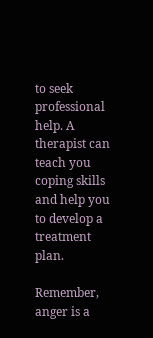to seek professional help. A therapist can teach you coping skills and help you to develop a treatment plan.

Remember, anger is a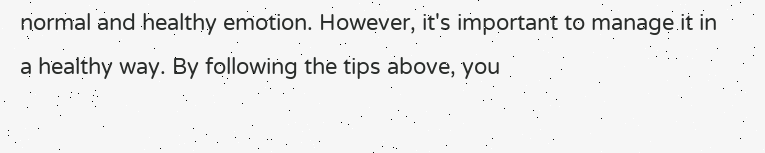normal and healthy emotion. However, it's important to manage it in a healthy way. By following the tips above, you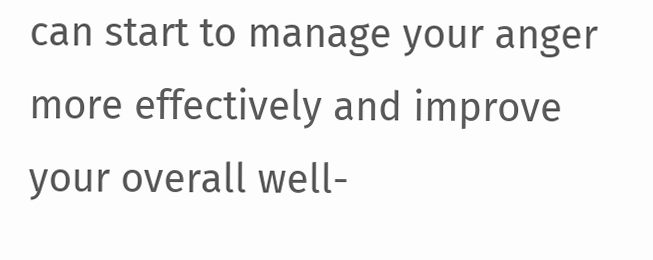can start to manage your anger more effectively and improve your overall well-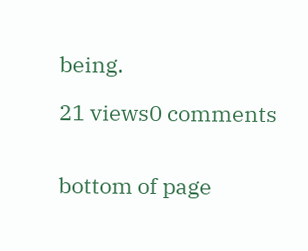being.

21 views0 comments


bottom of page